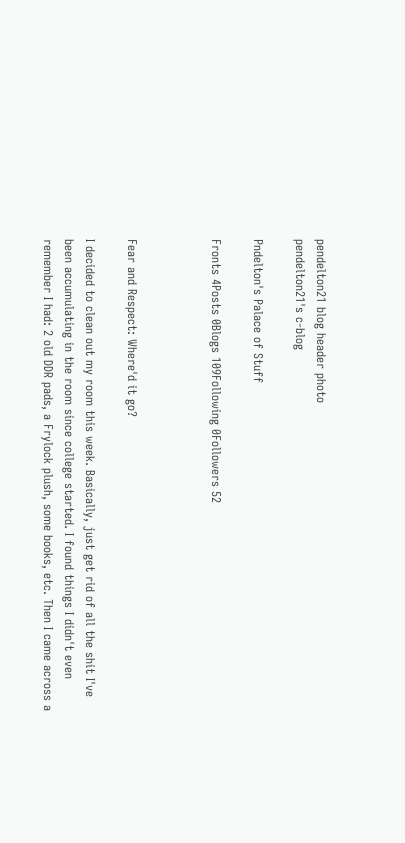pendelton21 blog header photo
pendelton21's c-blog

Pndelton's Palace of Stuff

Fronts 4Posts 0Blogs 109Following 0Followers 52



Fear and Respect: Where'd it go?

I decided to clean out my room this week. Basically, just get rid of all the shit I've been accumulating in the room since college started. I found things I didn't even remember I had: 2 old DDR pads, a Frylock plush, some books, etc. Then I came across a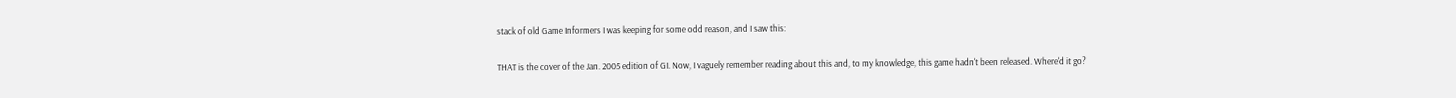stack of old Game Informers I was keeping for some odd reason, and I saw this:

THAT is the cover of the Jan. 2005 edition of GI. Now, I vaguely remember reading about this and, to my knowledge, this game hadn't been released. Where'd it go?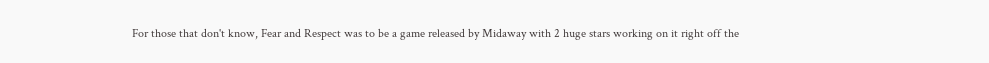For those that don't know, Fear and Respect was to be a game released by Midaway with 2 huge stars working on it right off the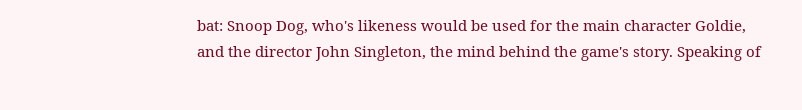bat: Snoop Dog, who's likeness would be used for the main character Goldie, and the director John Singleton, the mind behind the game's story. Speaking of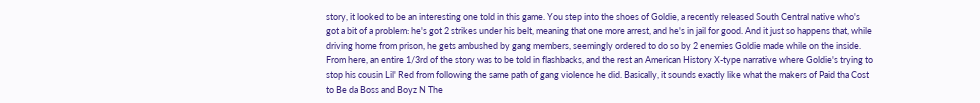story, it looked to be an interesting one told in this game. You step into the shoes of Goldie, a recently released South Central native who's got a bit of a problem: he's got 2 strikes under his belt, meaning that one more arrest, and he's in jail for good. And it just so happens that, while driving home from prison, he gets ambushed by gang members, seemingly ordered to do so by 2 enemies Goldie made while on the inside. From here, an entire 1/3rd of the story was to be told in flashbacks, and the rest an American History X-type narrative where Goldie's trying to stop his cousin Lil' Red from following the same path of gang violence he did. Basically, it sounds exactly like what the makers of Paid tha Cost to Be da Boss and Boyz N The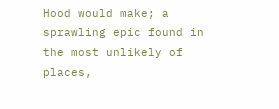Hood would make; a sprawling epic found in the most unlikely of places,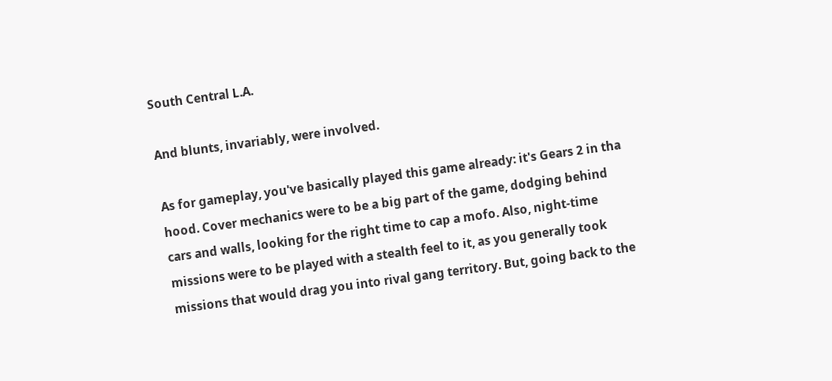South Central L.A.

And blunts, invariably, were involved.

As for gameplay, you've basically played this game already: it's Gears 2 in tha hood. Cover mechanics were to be a big part of the game, dodging behind cars and walls, looking for the right time to cap a mofo. Also, night-time missions were to be played with a stealth feel to it, as you generally took missions that would drag you into rival gang territory. But, going back to the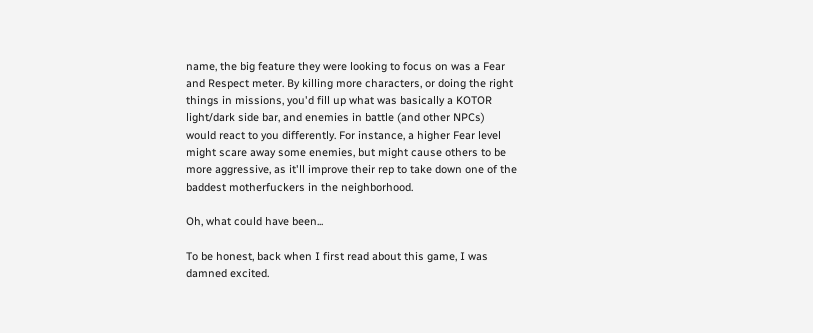name, the big feature they were looking to focus on was a Fear and Respect meter. By killing more characters, or doing the right things in missions, you'd fill up what was basically a KOTOR light/dark side bar, and enemies in battle (and other NPCs) would react to you differently. For instance, a higher Fear level might scare away some enemies, but might cause others to be more aggressive, as it'll improve their rep to take down one of the baddest motherfuckers in the neighborhood.

Oh, what could have been...

To be honest, back when I first read about this game, I was damned excited.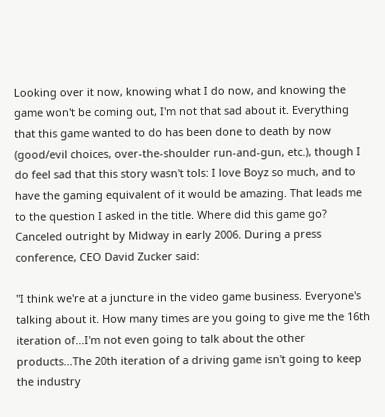Looking over it now, knowing what I do now, and knowing the game won't be coming out, I'm not that sad about it. Everything that this game wanted to do has been done to death by now (good/evil choices, over-the-shoulder run-and-gun, etc.), though I do feel sad that this story wasn't tols: I love Boyz so much, and to have the gaming equivalent of it would be amazing. That leads me to the question I asked in the title. Where did this game go? Canceled outright by Midway in early 2006. During a press conference, CEO David Zucker said:

"I think we're at a juncture in the video game business. Everyone's talking about it. How many times are you going to give me the 16th iteration of...I'm not even going to talk about the other products...The 20th iteration of a driving game isn't going to keep the industry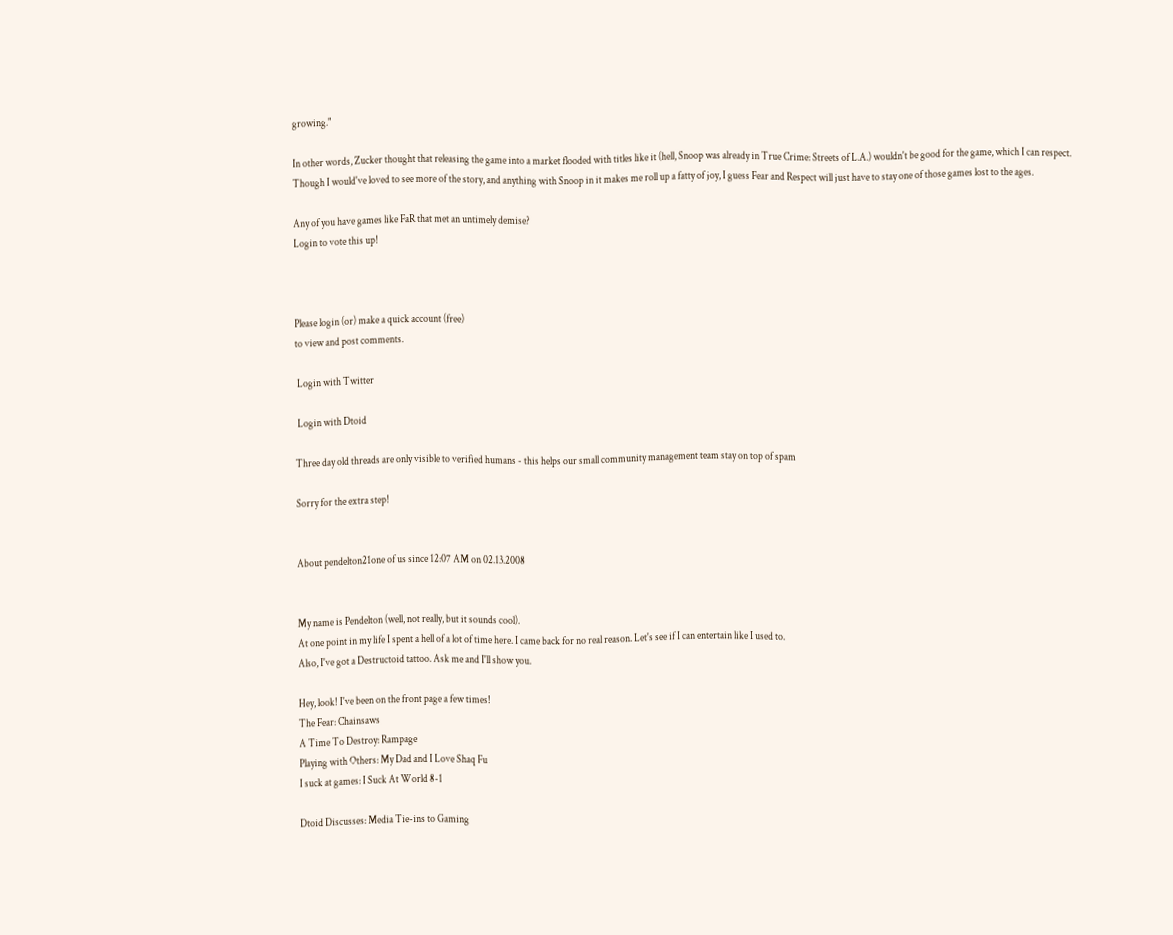growing."

In other words, Zucker thought that releasing the game into a market flooded with titles like it (hell, Snoop was already in True Crime: Streets of L.A.) wouldn't be good for the game, which I can respect. Though I would've loved to see more of the story, and anything with Snoop in it makes me roll up a fatty of joy, I guess Fear and Respect will just have to stay one of those games lost to the ages.

Any of you have games like FaR that met an untimely demise?
Login to vote this up!



Please login (or) make a quick account (free)
to view and post comments.

 Login with Twitter

 Login with Dtoid

Three day old threads are only visible to verified humans - this helps our small community management team stay on top of spam

Sorry for the extra step!


About pendelton21one of us since 12:07 AM on 02.13.2008


My name is Pendelton (well, not really, but it sounds cool).
At one point in my life I spent a hell of a lot of time here. I came back for no real reason. Let's see if I can entertain like I used to.
Also, I've got a Destructoid tattoo. Ask me and I'll show you.

Hey, look! I've been on the front page a few times!
The Fear: Chainsaws
A Time To Destroy: Rampage
Playing with Others: My Dad and I Love Shaq Fu
I suck at games: I Suck At World 8-1

Dtoid Discusses: Media Tie-ins to Gaming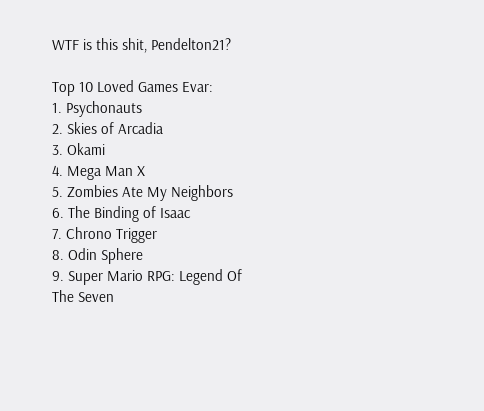WTF is this shit, Pendelton21?

Top 10 Loved Games Evar:
1. Psychonauts
2. Skies of Arcadia
3. Okami
4. Mega Man X
5. Zombies Ate My Neighbors
6. The Binding of Isaac
7. Chrono Trigger
8. Odin Sphere
9. Super Mario RPG: Legend Of The Seven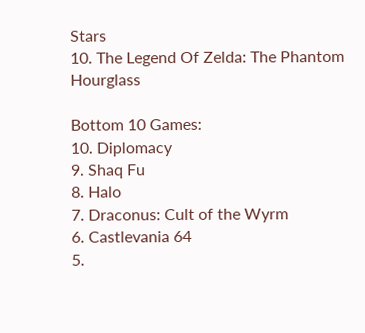Stars
10. The Legend Of Zelda: The Phantom Hourglass

Bottom 10 Games:
10. Diplomacy
9. Shaq Fu
8. Halo
7. Draconus: Cult of the Wyrm
6. Castlevania 64
5.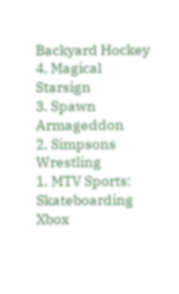Backyard Hockey
4. Magical Starsign
3. Spawn Armageddon
2. Simpsons Wrestling
1. MTV Sports: Skateboarding
Xbox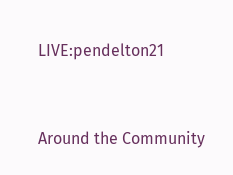LIVE:pendelton21


Around the Community